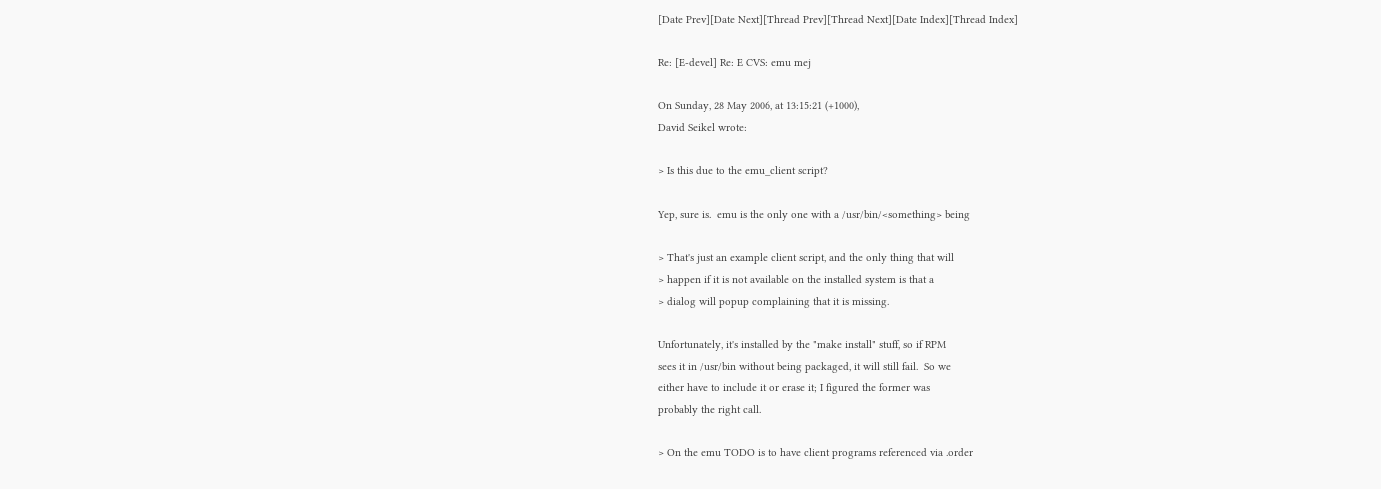[Date Prev][Date Next][Thread Prev][Thread Next][Date Index][Thread Index]

Re: [E-devel] Re: E CVS: emu mej

On Sunday, 28 May 2006, at 13:15:21 (+1000),
David Seikel wrote:

> Is this due to the emu_client script?

Yep, sure is.  emu is the only one with a /usr/bin/<something> being

> That's just an example client script, and the only thing that will
> happen if it is not available on the installed system is that a
> dialog will popup complaining that it is missing.

Unfortunately, it's installed by the "make install" stuff, so if RPM
sees it in /usr/bin without being packaged, it will still fail.  So we
either have to include it or erase it; I figured the former was
probably the right call.

> On the emu TODO is to have client programs referenced via .order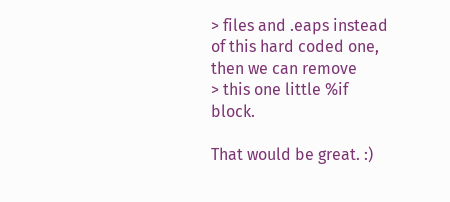> files and .eaps instead of this hard coded one, then we can remove
> this one little %if block.

That would be great. :)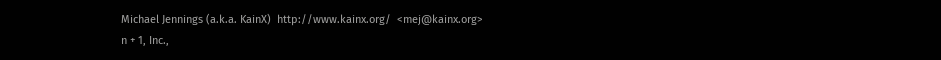Michael Jennings (a.k.a. KainX)  http://www.kainx.org/  <mej@kainx.org>
n + 1, Inc.,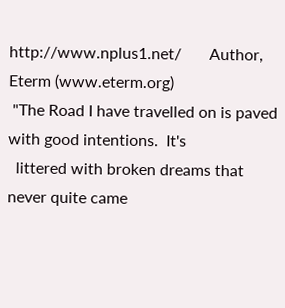http://www.nplus1.net/       Author, Eterm (www.eterm.org)
 "The Road I have travelled on is paved with good intentions.  It's
  littered with broken dreams that never quite came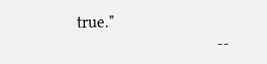true."
                                   --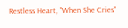Restless Heart, "When She Cries"